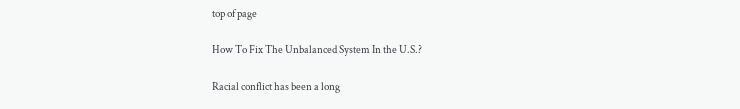top of page

How To Fix The Unbalanced System In the U.S.?

Racial conflict has been a long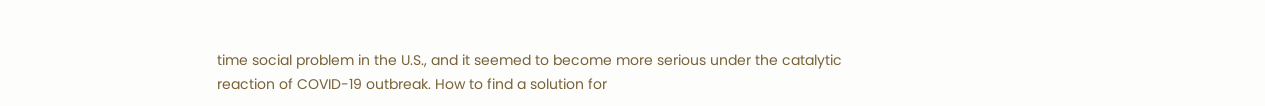time social problem in the U.S., and it seemed to become more serious under the catalytic reaction of COVID-19 outbreak. How to find a solution for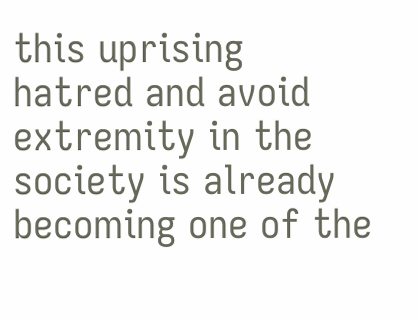this uprising hatred and avoid extremity in the society is already becoming one of the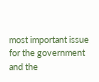most important issue for the government and the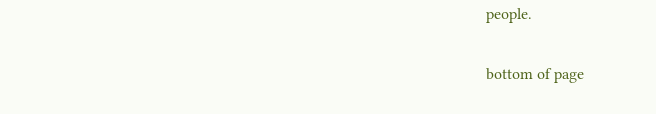people.

bottom of page